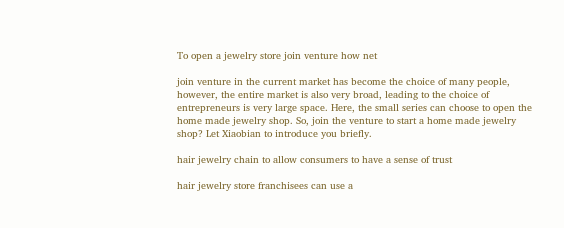To open a jewelry store join venture how net

join venture in the current market has become the choice of many people, however, the entire market is also very broad, leading to the choice of entrepreneurs is very large space. Here, the small series can choose to open the home made jewelry shop. So, join the venture to start a home made jewelry shop? Let Xiaobian to introduce you briefly.

hair jewelry chain to allow consumers to have a sense of trust

hair jewelry store franchisees can use a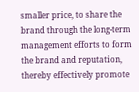smaller price, to share the brand through the long-term management efforts to form the brand and reputation, thereby effectively promote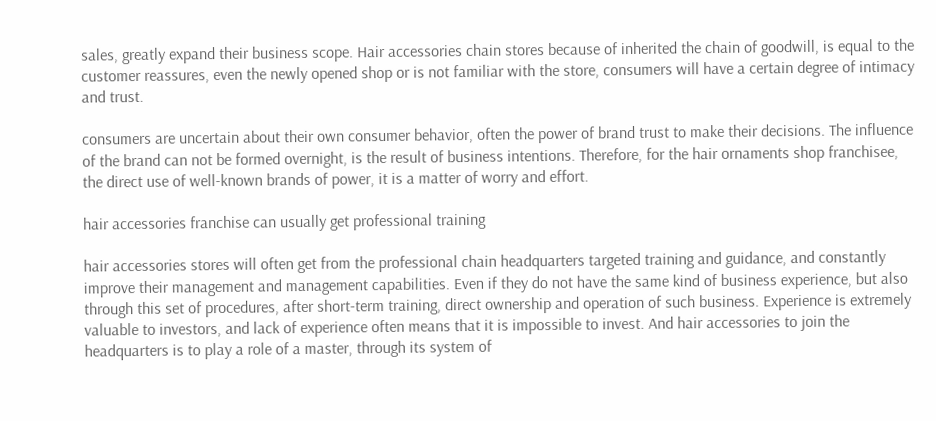sales, greatly expand their business scope. Hair accessories chain stores because of inherited the chain of goodwill, is equal to the customer reassures, even the newly opened shop or is not familiar with the store, consumers will have a certain degree of intimacy and trust.

consumers are uncertain about their own consumer behavior, often the power of brand trust to make their decisions. The influence of the brand can not be formed overnight, is the result of business intentions. Therefore, for the hair ornaments shop franchisee, the direct use of well-known brands of power, it is a matter of worry and effort.

hair accessories franchise can usually get professional training

hair accessories stores will often get from the professional chain headquarters targeted training and guidance, and constantly improve their management and management capabilities. Even if they do not have the same kind of business experience, but also through this set of procedures, after short-term training, direct ownership and operation of such business. Experience is extremely valuable to investors, and lack of experience often means that it is impossible to invest. And hair accessories to join the headquarters is to play a role of a master, through its system of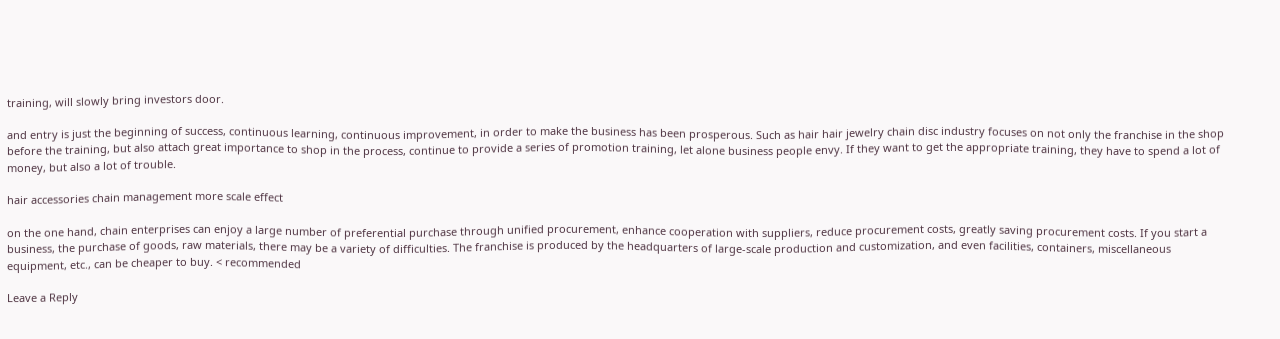training, will slowly bring investors door.

and entry is just the beginning of success, continuous learning, continuous improvement, in order to make the business has been prosperous. Such as hair hair jewelry chain disc industry focuses on not only the franchise in the shop before the training, but also attach great importance to shop in the process, continue to provide a series of promotion training, let alone business people envy. If they want to get the appropriate training, they have to spend a lot of money, but also a lot of trouble.

hair accessories chain management more scale effect

on the one hand, chain enterprises can enjoy a large number of preferential purchase through unified procurement, enhance cooperation with suppliers, reduce procurement costs, greatly saving procurement costs. If you start a business, the purchase of goods, raw materials, there may be a variety of difficulties. The franchise is produced by the headquarters of large-scale production and customization, and even facilities, containers, miscellaneous equipment, etc., can be cheaper to buy. < recommended

Leave a Reply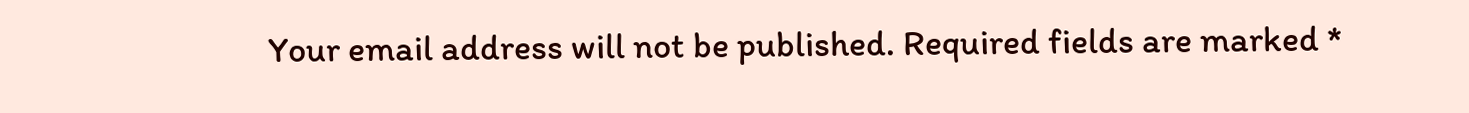Your email address will not be published. Required fields are marked *